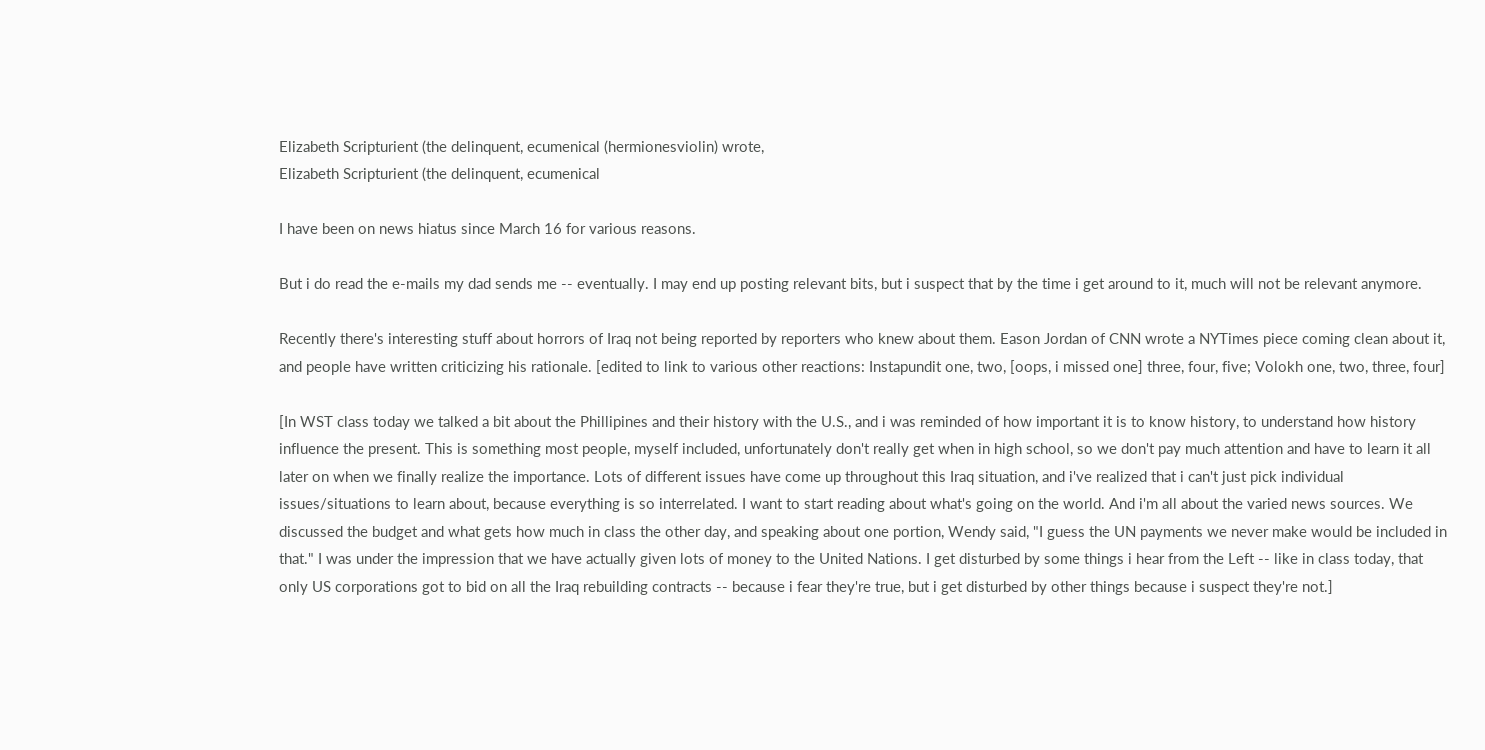Elizabeth Scripturient (the delinquent, ecumenical (hermionesviolin) wrote,
Elizabeth Scripturient (the delinquent, ecumenical

I have been on news hiatus since March 16 for various reasons.

But i do read the e-mails my dad sends me -- eventually. I may end up posting relevant bits, but i suspect that by the time i get around to it, much will not be relevant anymore.

Recently there's interesting stuff about horrors of Iraq not being reported by reporters who knew about them. Eason Jordan of CNN wrote a NYTimes piece coming clean about it, and people have written criticizing his rationale. [edited to link to various other reactions: Instapundit one, two, [oops, i missed one] three, four, five; Volokh one, two, three, four]

[In WST class today we talked a bit about the Phillipines and their history with the U.S., and i was reminded of how important it is to know history, to understand how history influence the present. This is something most people, myself included, unfortunately don't really get when in high school, so we don't pay much attention and have to learn it all later on when we finally realize the importance. Lots of different issues have come up throughout this Iraq situation, and i've realized that i can't just pick individual issues/situations to learn about, because everything is so interrelated. I want to start reading about what's going on the world. And i'm all about the varied news sources. We discussed the budget and what gets how much in class the other day, and speaking about one portion, Wendy said, "I guess the UN payments we never make would be included in that." I was under the impression that we have actually given lots of money to the United Nations. I get disturbed by some things i hear from the Left -- like in class today, that only US corporations got to bid on all the Iraq rebuilding contracts -- because i fear they're true, but i get disturbed by other things because i suspect they're not.]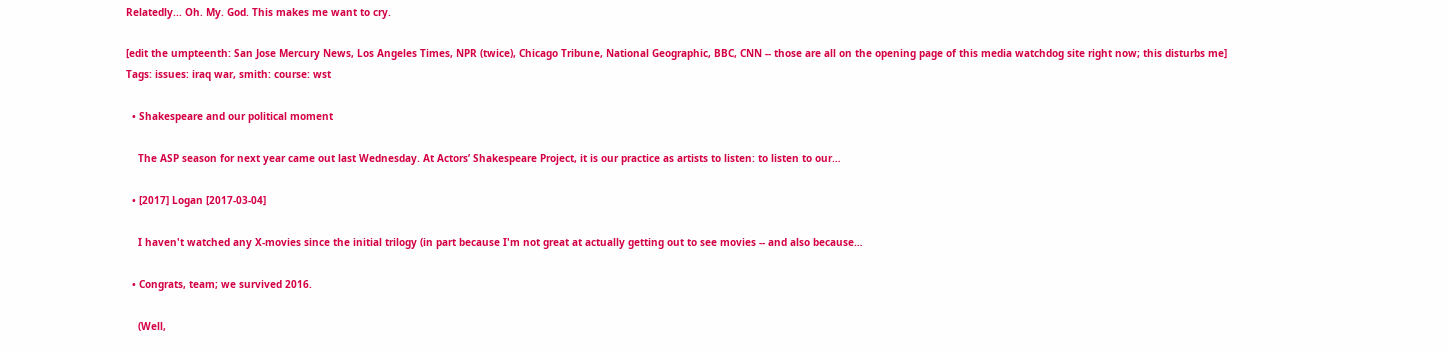Relatedly... Oh. My. God. This makes me want to cry.

[edit the umpteenth: San Jose Mercury News, Los Angeles Times, NPR (twice), Chicago Tribune, National Geographic, BBC, CNN -- those are all on the opening page of this media watchdog site right now; this disturbs me]
Tags: issues: iraq war, smith: course: wst

  • Shakespeare and our political moment

    The ASP season for next year came out last Wednesday. At Actors’ Shakespeare Project, it is our practice as artists to listen: to listen to our…

  • [2017] Logan [2017-03-04]

    I haven't watched any X-movies since the initial trilogy (in part because I'm not great at actually getting out to see movies -- and also because…

  • Congrats, team; we survived 2016.

    (Well,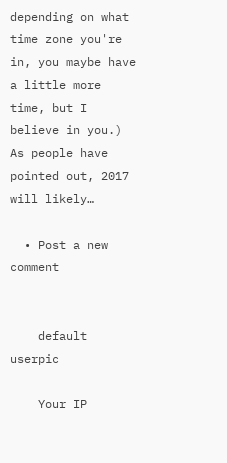depending on what time zone you're in, you maybe have a little more time, but I believe in you.) As people have pointed out, 2017 will likely…

  • Post a new comment


    default userpic

    Your IP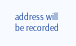address will be recorded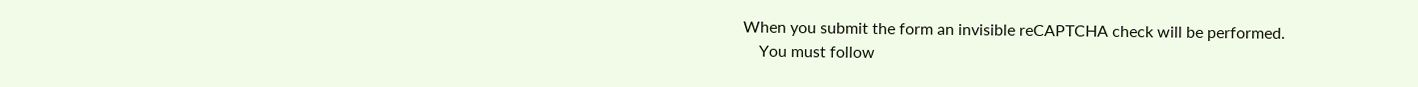When you submit the form an invisible reCAPTCHA check will be performed.
    You must follow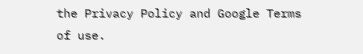the Privacy Policy and Google Terms of use.